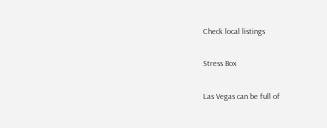Check local listings

Stress Box

Las Vegas can be full of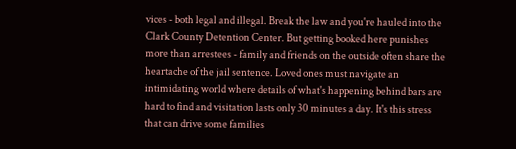vices - both legal and illegal. Break the law and you're hauled into the Clark County Detention Center. But getting booked here punishes more than arrestees - family and friends on the outside often share the heartache of the jail sentence. Loved ones must navigate an intimidating world where details of what's happening behind bars are hard to find and visitation lasts only 30 minutes a day. It's this stress that can drive some families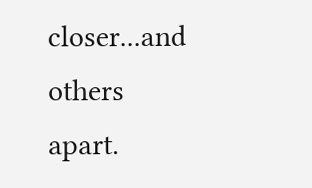closer...and others apart.